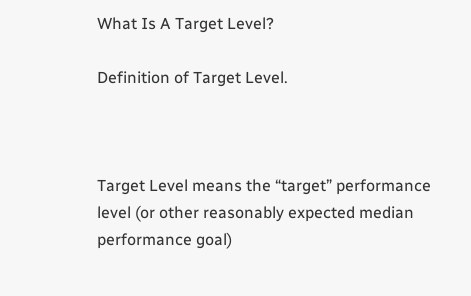What Is A Target Level?

Definition of Target Level.



Target Level means the “target” performance level (or other reasonably expected median performance goal)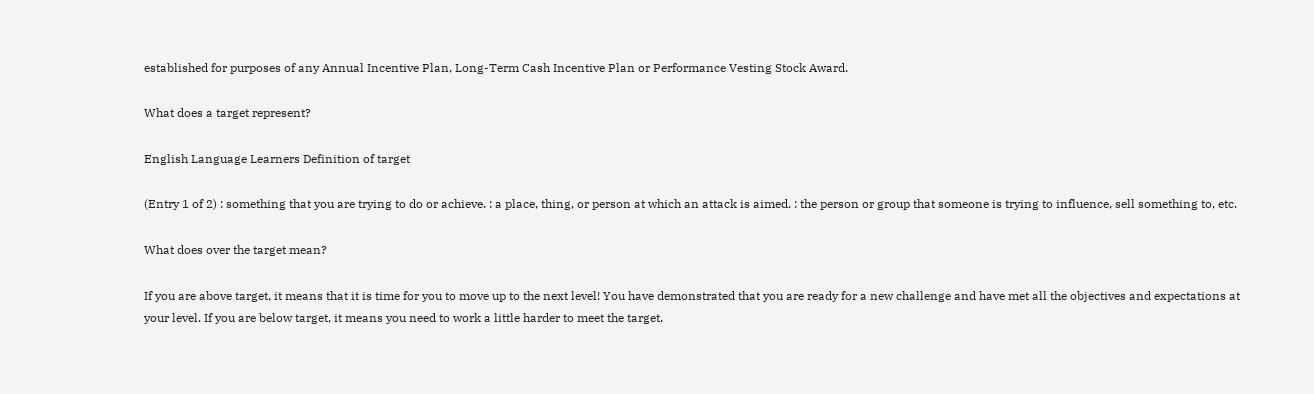established for purposes of any Annual Incentive Plan, Long-Term Cash Incentive Plan or Performance Vesting Stock Award.

What does a target represent?

English Language Learners Definition of target

(Entry 1 of 2) : something that you are trying to do or achieve. : a place, thing, or person at which an attack is aimed. : the person or group that someone is trying to influence, sell something to, etc.

What does over the target mean?

If you are above target, it means that it is time for you to move up to the next level! You have demonstrated that you are ready for a new challenge and have met all the objectives and expectations at your level. If you are below target, it means you need to work a little harder to meet the target.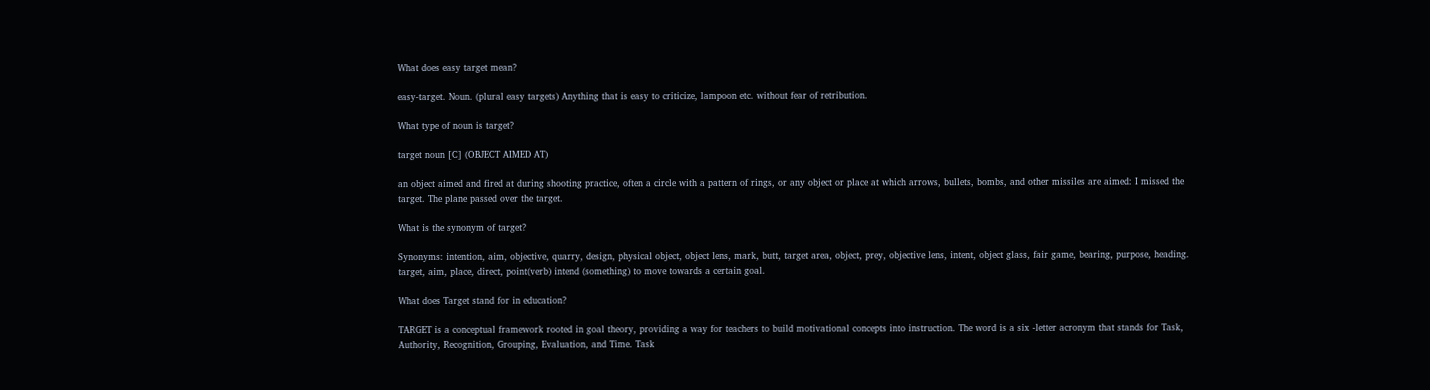What does easy target mean?

easy-target. Noun. (plural easy targets) Anything that is easy to criticize, lampoon etc. without fear of retribution.

What type of noun is target?

target noun [C] (OBJECT AIMED AT)

an object aimed and fired at during shooting practice, often a circle with a pattern of rings, or any object or place at which arrows, bullets, bombs, and other missiles are aimed: I missed the target. The plane passed over the target.

What is the synonym of target?

Synonyms: intention, aim, objective, quarry, design, physical object, object lens, mark, butt, target area, object, prey, objective lens, intent, object glass, fair game, bearing, purpose, heading. target, aim, place, direct, point(verb) intend (something) to move towards a certain goal.

What does Target stand for in education?

TARGET is a conceptual framework rooted in goal theory, providing a way for teachers to build motivational concepts into instruction. The word is a six -letter acronym that stands for Task, Authority, Recognition, Grouping, Evaluation, and Time. Task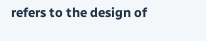refers to the design of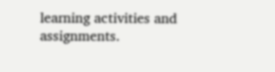learning activities and assignments.